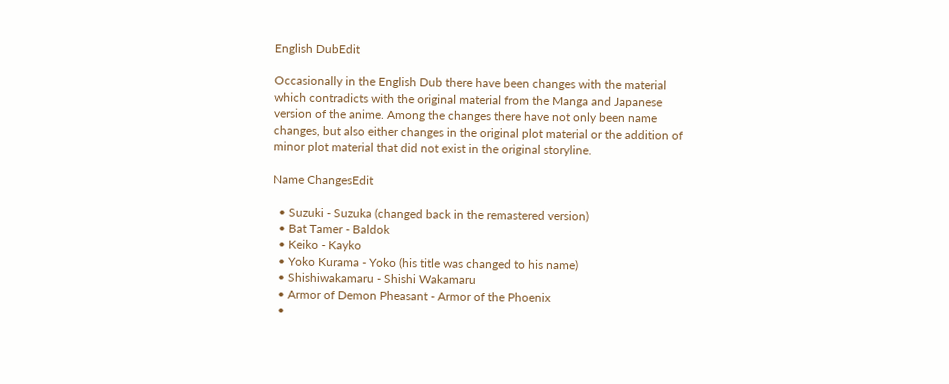English DubEdit

Occasionally in the English Dub there have been changes with the material which contradicts with the original material from the Manga and Japanese version of the anime. Among the changes there have not only been name changes, but also either changes in the original plot material or the addition of minor plot material that did not exist in the original storyline.

Name ChangesEdit

  • Suzuki - Suzuka (changed back in the remastered version)
  • Bat Tamer - Baldok
  • Keiko - Kayko
  • Yoko Kurama - Yoko (his title was changed to his name)
  • Shishiwakamaru - Shishi Wakamaru
  • Armor of Demon Pheasant - Armor of the Phoenix
  •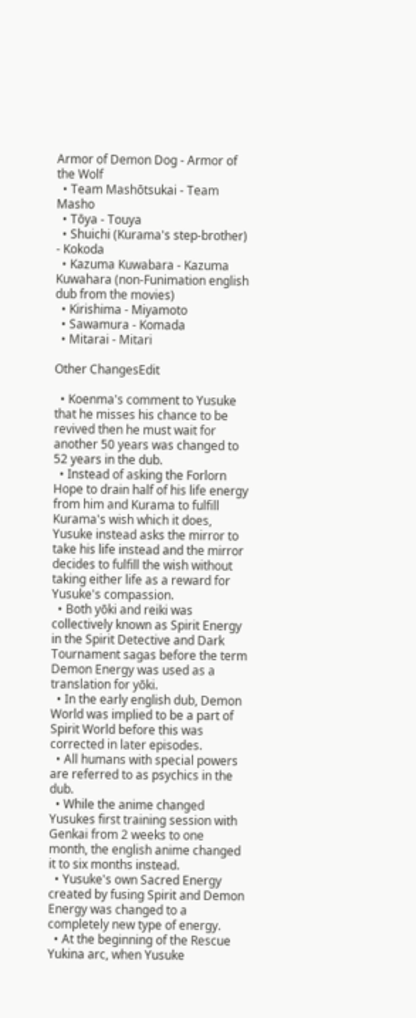Armor of Demon Dog - Armor of the Wolf
  • Team Mashōtsukai - Team Masho
  • Tōya - Touya
  • Shuichi (Kurama's step-brother) - Kokoda
  • Kazuma Kuwabara - Kazuma Kuwahara (non-Funimation english dub from the movies)
  • Kirishima - Miyamoto
  • Sawamura - Komada
  • Mitarai - Mitari

Other ChangesEdit

  • Koenma's comment to Yusuke that he misses his chance to be revived then he must wait for another 50 years was changed to 52 years in the dub.
  • Instead of asking the Forlorn Hope to drain half of his life energy from him and Kurama to fulfill Kurama's wish which it does, Yusuke instead asks the mirror to take his life instead and the mirror decides to fulfill the wish without taking either life as a reward for Yusuke's compassion.
  • Both yōki and reiki was collectively known as Spirit Energy in the Spirit Detective and Dark Tournament sagas before the term Demon Energy was used as a translation for yōki.
  • In the early english dub, Demon World was implied to be a part of Spirit World before this was corrected in later episodes.
  • All humans with special powers are referred to as psychics in the dub.
  • While the anime changed Yusukes first training session with Genkai from 2 weeks to one month, the english anime changed it to six months instead.
  • Yusuke's own Sacred Energy created by fusing Spirit and Demon Energy was changed to a completely new type of energy.
  • At the beginning of the Rescue Yukina arc, when Yusuke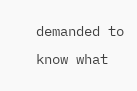demanded to know what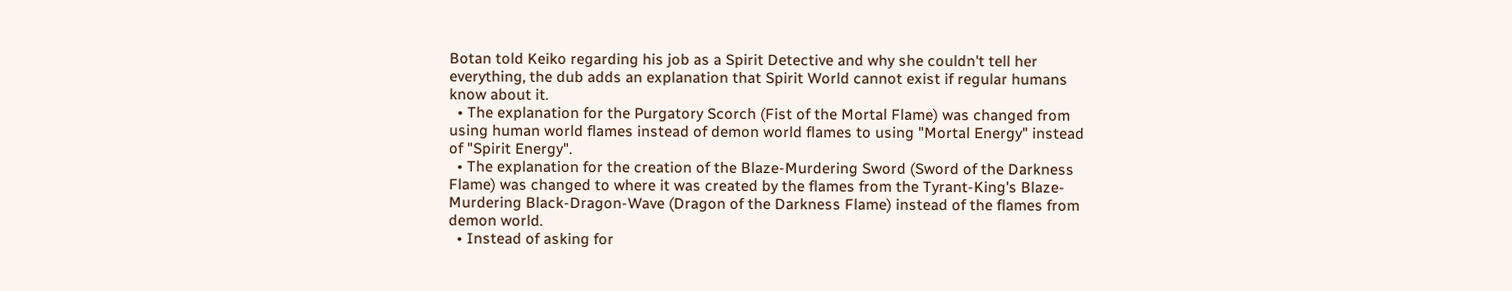Botan told Keiko regarding his job as a Spirit Detective and why she couldn't tell her everything, the dub adds an explanation that Spirit World cannot exist if regular humans know about it.
  • The explanation for the Purgatory Scorch (Fist of the Mortal Flame) was changed from using human world flames instead of demon world flames to using "Mortal Energy" instead of "Spirit Energy".
  • The explanation for the creation of the Blaze-Murdering Sword (Sword of the Darkness Flame) was changed to where it was created by the flames from the Tyrant-King's Blaze-Murdering Black-Dragon-Wave (Dragon of the Darkness Flame) instead of the flames from demon world.
  • Instead of asking for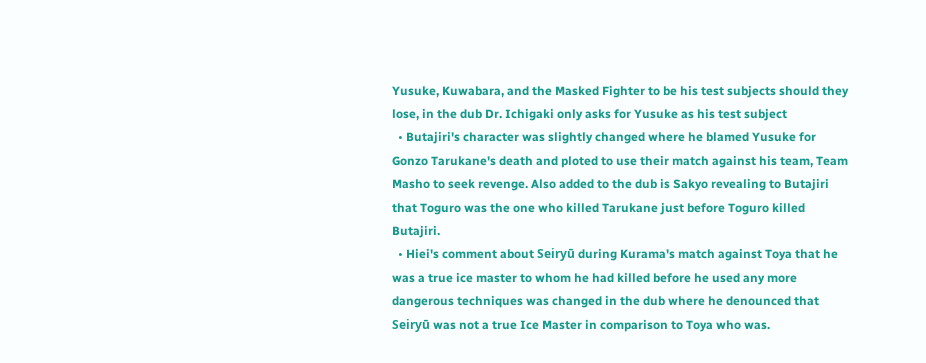Yusuke, Kuwabara, and the Masked Fighter to be his test subjects should they lose, in the dub Dr. Ichigaki only asks for Yusuke as his test subject
  • Butajiri's character was slightly changed where he blamed Yusuke for Gonzo Tarukane's death and ploted to use their match against his team, Team Masho to seek revenge. Also added to the dub is Sakyo revealing to Butajiri that Toguro was the one who killed Tarukane just before Toguro killed Butajiri.
  • Hiei's comment about Seiryū during Kurama's match against Toya that he was a true ice master to whom he had killed before he used any more dangerous techniques was changed in the dub where he denounced that Seiryū was not a true Ice Master in comparison to Toya who was.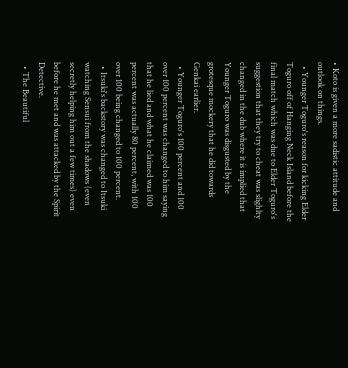• Koto is given a more sadistic attitude and outlook on things.
  • Younger Toguro's reason for kicking Elder Toguro off of Hanging Neck Island before the final match which was due to Elder Toguro's suggestion that they try to cheat was slighlty changed in the dub where it is implied that Younger Toguro was disgusted by the grotesque mockery that he did towards Genkai earlier.
  • Younger Toguro's 100 percent and 100 over 100 percent was changed to him saying that he lied and what he claimed was 100 percent was actually 80 percent, with 100 over 100 being changed to 100 percent.
  • Itsuki's backstory was changed to Itsuki watching Sensui from the shadows (even secretly helping him out a few times) even before he met and was attacked by the Spirit Detective.
  • The Beautiful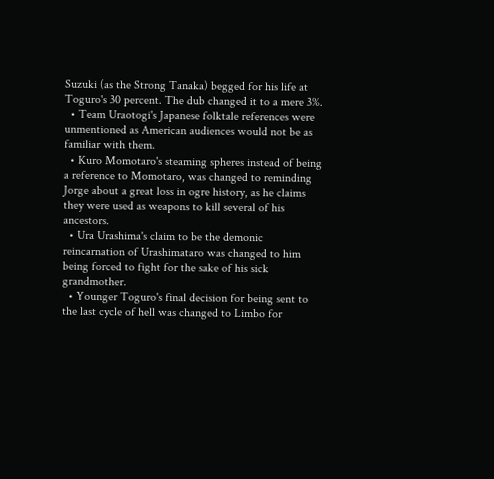Suzuki (as the Strong Tanaka) begged for his life at Toguro's 30 percent. The dub changed it to a mere 3%.
  • Team Uraotogi's Japanese folktale references were unmentioned as American audiences would not be as familiar with them.
  • Kuro Momotaro's steaming spheres instead of being a reference to Momotaro, was changed to reminding Jorge about a great loss in ogre history, as he claims they were used as weapons to kill several of his ancestors.
  • Ura Urashima's claim to be the demonic reincarnation of Urashimataro was changed to him being forced to fight for the sake of his sick grandmother.
  • Younger Toguro's final decision for being sent to the last cycle of hell was changed to Limbo for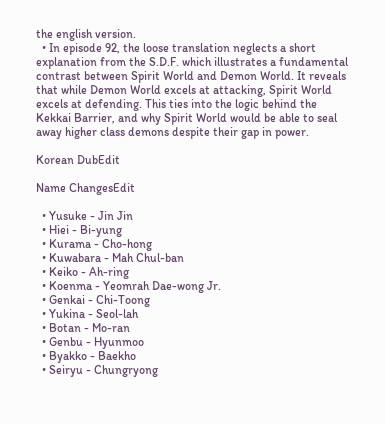the english version.
  • In episode 92, the loose translation neglects a short explanation from the S.D.F. which illustrates a fundamental contrast between Spirit World and Demon World. It reveals that while Demon World excels at attacking, Spirit World excels at defending. This ties into the logic behind the Kekkai Barrier, and why Spirit World would be able to seal away higher class demons despite their gap in power.

Korean DubEdit

Name ChangesEdit

  • Yusuke - Jin Jin
  • Hiei - Bi-yung
  • Kurama - Cho-hong
  • Kuwabara - Mah Chul-ban
  • Keiko - Ah-ring
  • Koenma - Yeomrah Dae-wong Jr.
  • Genkai - Chi-Toong
  • Yukina - Seol-lah
  • Botan - Mo-ran
  • Genbu - Hyunmoo
  • Byakko - Baekho
  • Seiryu - Chungryong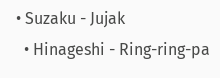• Suzaku - Jujak
  • Hinageshi - Ring-ring-pa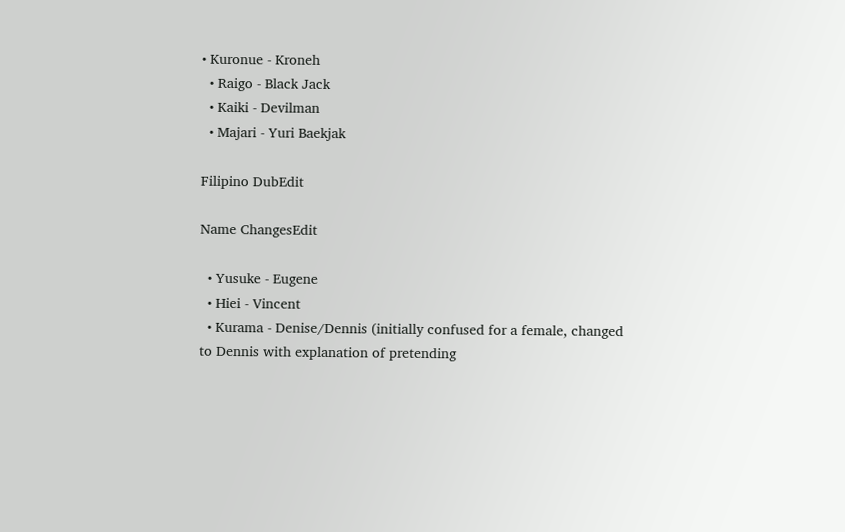• Kuronue - Kroneh
  • Raigo - Black Jack
  • Kaiki - Devilman
  • Majari - Yuri Baekjak

Filipino DubEdit

Name ChangesEdit

  • Yusuke - Eugene
  • Hiei - Vincent
  • Kurama - Denise/Dennis (initially confused for a female, changed to Dennis with explanation of pretending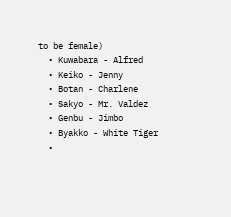to be female)
  • Kuwabara - Alfred
  • Keiko - Jenny
  • Botan - Charlene
  • Sakyo - Mr. Valdez
  • Genbu - Jimbo
  • Byakko - White Tiger
  •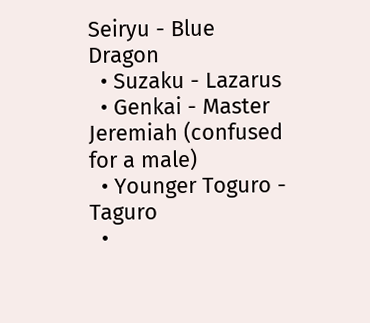Seiryu - Blue Dragon
  • Suzaku - Lazarus
  • Genkai - Master Jeremiah (confused for a male)
  • Younger Toguro - Taguro
  •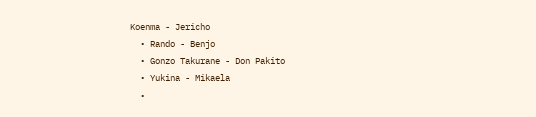Koenma - Jericho
  • Rando - Benjo
  • Gonzo Takurane - Don Pakito
  • Yukina - Mikaela
  •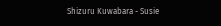Shizuru Kuwabara - Susie